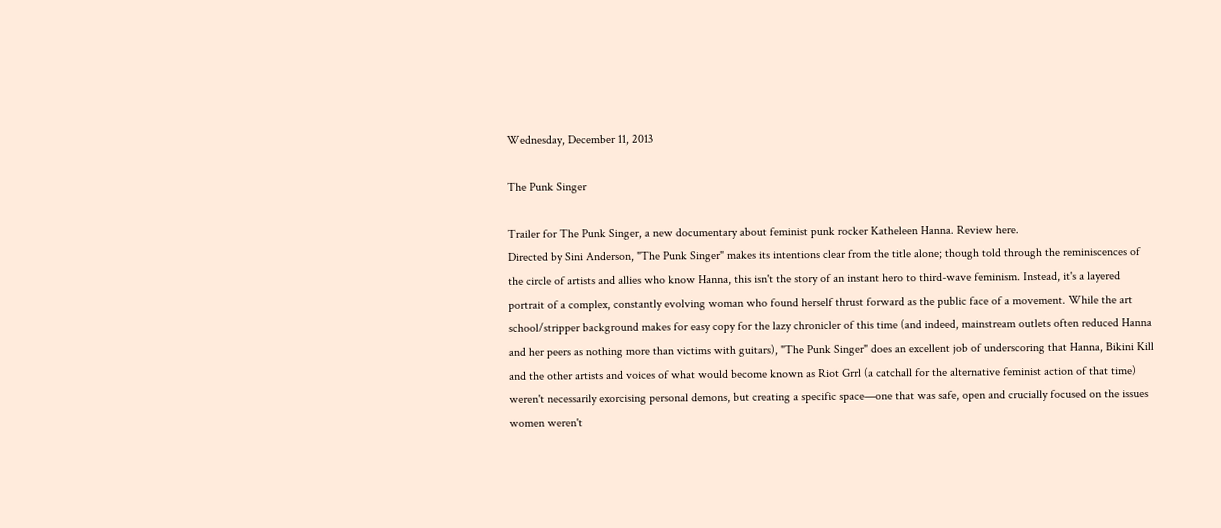Wednesday, December 11, 2013

The Punk Singer

Trailer for The Punk Singer, a new documentary about feminist punk rocker Katheleen Hanna. Review here.
Directed by Sini Anderson, "The Punk Singer" makes its intentions clear from the title alone; though told through the reminiscences of the circle of artists and allies who know Hanna, this isn't the story of an instant hero to third-wave feminism. Instead, it's a layered portrait of a complex, constantly evolving woman who found herself thrust forward as the public face of a movement. While the art school/stripper background makes for easy copy for the lazy chronicler of this time (and indeed, mainstream outlets often reduced Hanna and her peers as nothing more than victims with guitars), "The Punk Singer" does an excellent job of underscoring that Hanna, Bikini Kill and the other artists and voices of what would become known as Riot Grrl (a catchall for the alternative feminist action of that time) weren't necessarily exorcising personal demons, but creating a specific space—one that was safe, open and crucially focused on the issues women weren't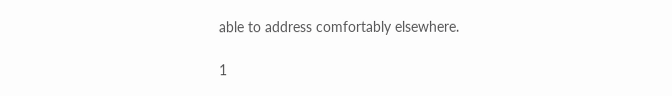able to address comfortably elsewhere.

1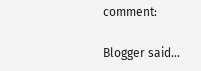comment:

Blogger said...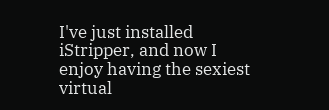I've just installed iStripper, and now I enjoy having the sexiest virtual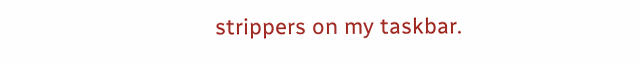strippers on my taskbar.